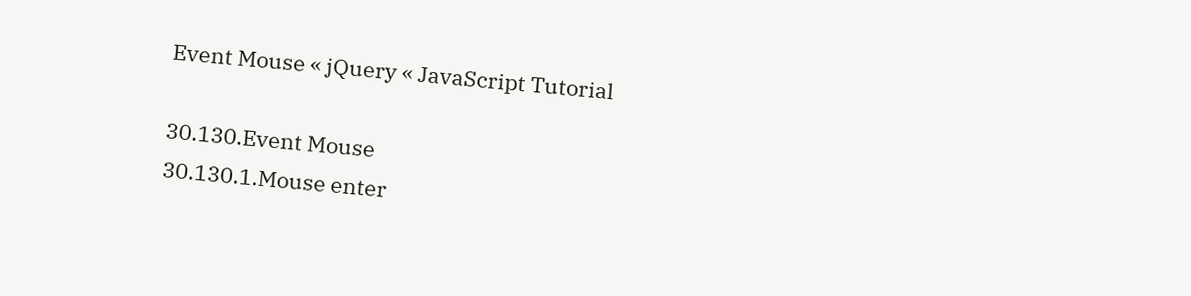Event Mouse « jQuery « JavaScript Tutorial

30.130.Event Mouse
30.130.1.Mouse enter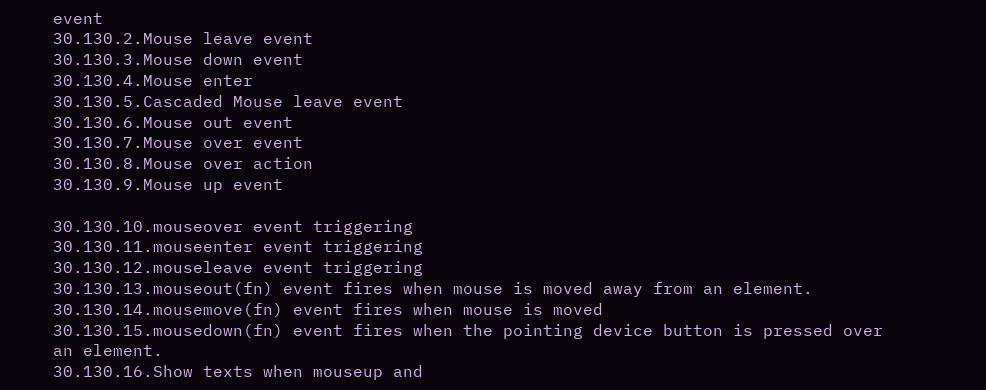event
30.130.2.Mouse leave event
30.130.3.Mouse down event
30.130.4.Mouse enter
30.130.5.Cascaded Mouse leave event
30.130.6.Mouse out event
30.130.7.Mouse over event
30.130.8.Mouse over action
30.130.9.Mouse up event

30.130.10.mouseover event triggering
30.130.11.mouseenter event triggering
30.130.12.mouseleave event triggering
30.130.13.mouseout(fn) event fires when mouse is moved away from an element.
30.130.14.mousemove(fn) event fires when mouse is moved
30.130.15.mousedown(fn) event fires when the pointing device button is pressed over an element.
30.130.16.Show texts when mouseup and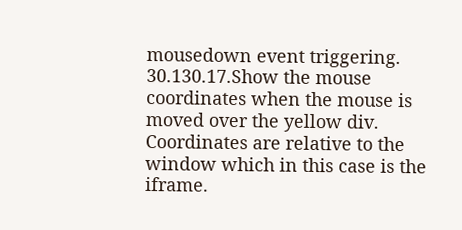mousedown event triggering.
30.130.17.Show the mouse coordinates when the mouse is moved over the yellow div. Coordinates are relative to the window which in this case is the iframe.